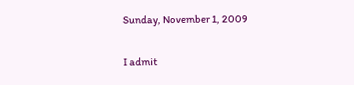Sunday, November 1, 2009


I admit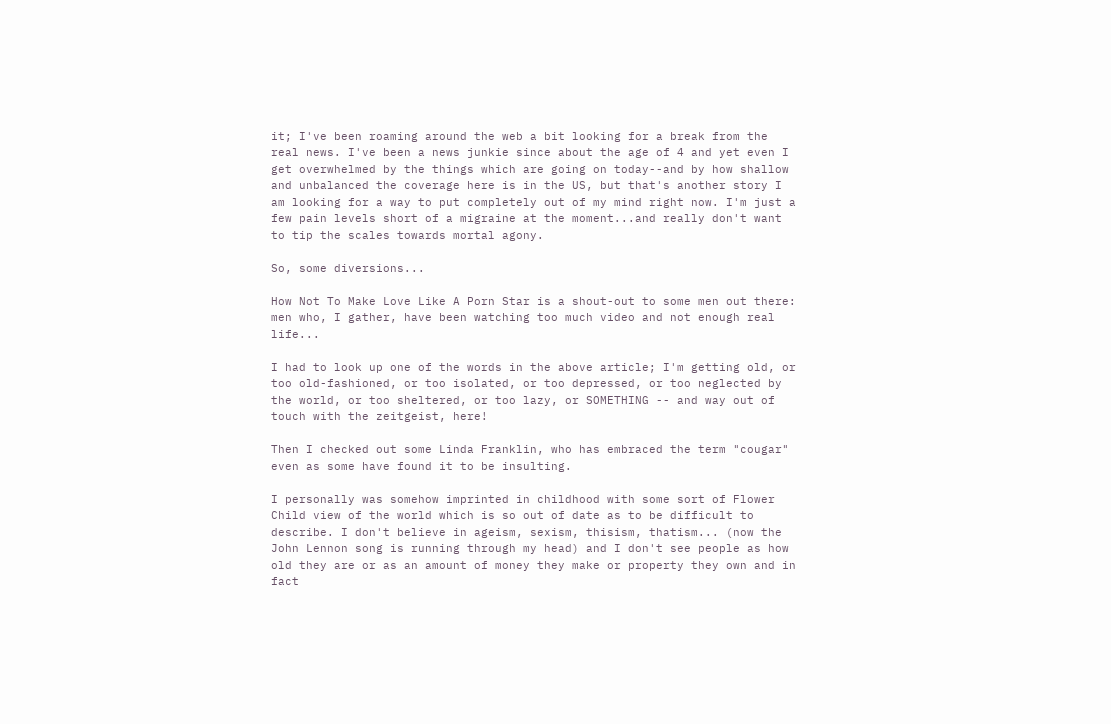it; I've been roaming around the web a bit looking for a break from the real news. I've been a news junkie since about the age of 4 and yet even I get overwhelmed by the things which are going on today--and by how shallow and unbalanced the coverage here is in the US, but that's another story I am looking for a way to put completely out of my mind right now. I'm just a few pain levels short of a migraine at the moment...and really don't want to tip the scales towards mortal agony.

So, some diversions...

How Not To Make Love Like A Porn Star is a shout-out to some men out there: men who, I gather, have been watching too much video and not enough real life...

I had to look up one of the words in the above article; I'm getting old, or too old-fashioned, or too isolated, or too depressed, or too neglected by the world, or too sheltered, or too lazy, or SOMETHING -- and way out of touch with the zeitgeist, here!

Then I checked out some Linda Franklin, who has embraced the term "cougar" even as some have found it to be insulting.

I personally was somehow imprinted in childhood with some sort of Flower Child view of the world which is so out of date as to be difficult to describe. I don't believe in ageism, sexism, thisism, thatism... (now the John Lennon song is running through my head) and I don't see people as how old they are or as an amount of money they make or property they own and in fact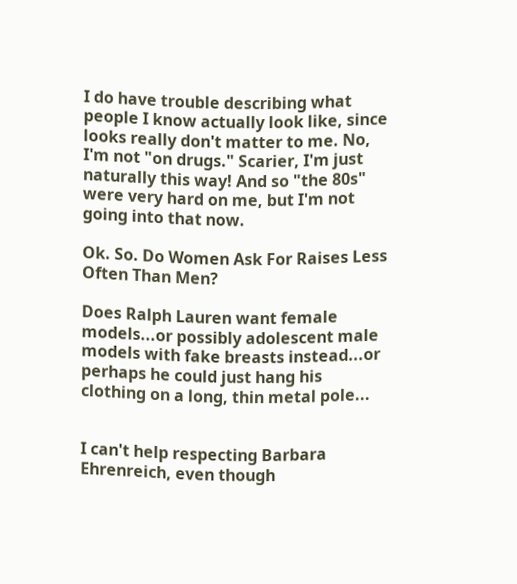I do have trouble describing what people I know actually look like, since looks really don't matter to me. No, I'm not "on drugs." Scarier, I'm just naturally this way! And so "the 80s" were very hard on me, but I'm not going into that now.

Ok. So. Do Women Ask For Raises Less Often Than Men?

Does Ralph Lauren want female models...or possibly adolescent male models with fake breasts instead...or perhaps he could just hang his clothing on a long, thin metal pole...


I can't help respecting Barbara Ehrenreich, even though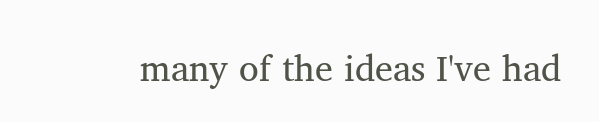many of the ideas I've had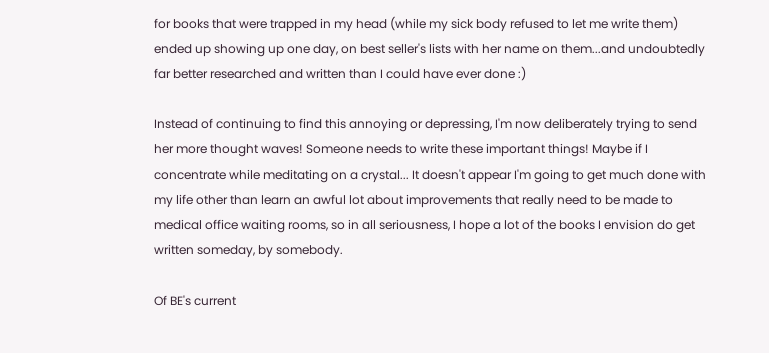for books that were trapped in my head (while my sick body refused to let me write them) ended up showing up one day, on best seller's lists with her name on them...and undoubtedly far better researched and written than I could have ever done :)

Instead of continuing to find this annoying or depressing, I'm now deliberately trying to send her more thought waves! Someone needs to write these important things! Maybe if I concentrate while meditating on a crystal... It doesn't appear I'm going to get much done with my life other than learn an awful lot about improvements that really need to be made to medical office waiting rooms, so in all seriousness, I hope a lot of the books I envision do get written someday, by somebody.

Of BE's current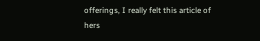offerings, I really felt this article of hers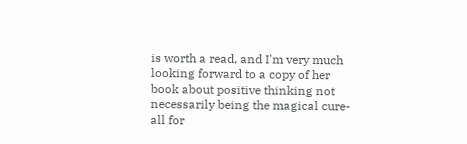is worth a read, and I'm very much looking forward to a copy of her book about positive thinking not necessarily being the magical cure-all for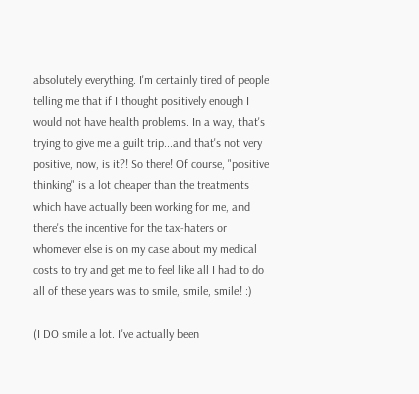absolutely everything. I'm certainly tired of people telling me that if I thought positively enough I would not have health problems. In a way, that's trying to give me a guilt trip...and that's not very positive, now, is it?! So there! Of course, "positive thinking" is a lot cheaper than the treatments which have actually been working for me, and there's the incentive for the tax-haters or whomever else is on my case about my medical costs to try and get me to feel like all I had to do all of these years was to smile, smile, smile! :)

(I DO smile a lot. I've actually been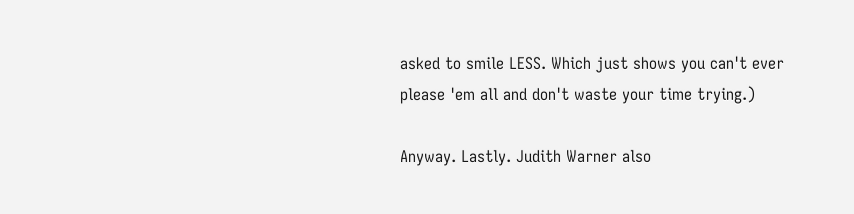asked to smile LESS. Which just shows you can't ever please 'em all and don't waste your time trying.)

Anyway. Lastly. Judith Warner also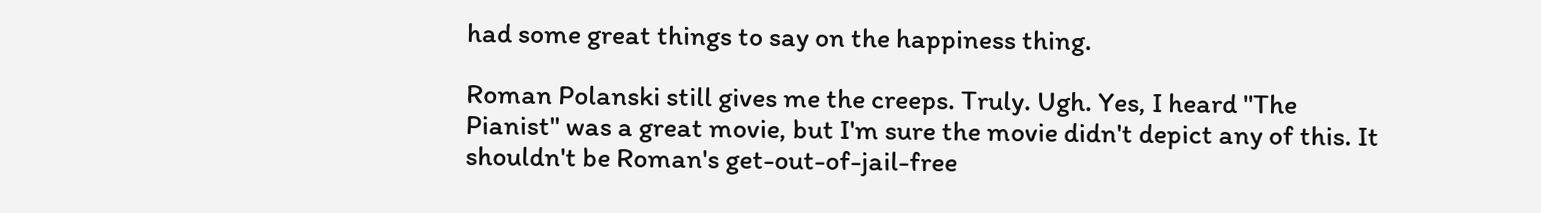had some great things to say on the happiness thing.

Roman Polanski still gives me the creeps. Truly. Ugh. Yes, I heard "The Pianist" was a great movie, but I'm sure the movie didn't depict any of this. It shouldn't be Roman's get-out-of-jail-free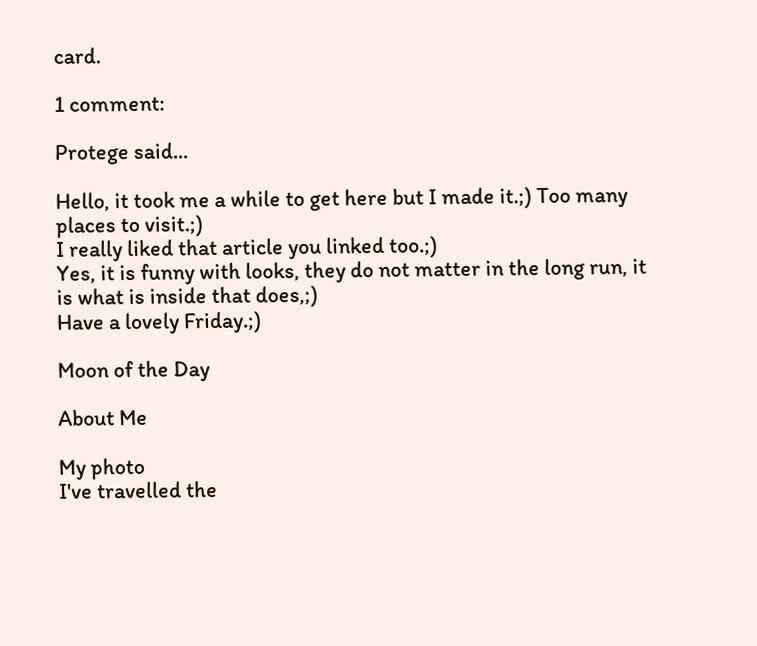card.

1 comment:

Protege said...

Hello, it took me a while to get here but I made it.;) Too many places to visit.;)
I really liked that article you linked too.;)
Yes, it is funny with looks, they do not matter in the long run, it is what is inside that does,;)
Have a lovely Friday.;)

Moon of the Day

About Me

My photo
I've travelled the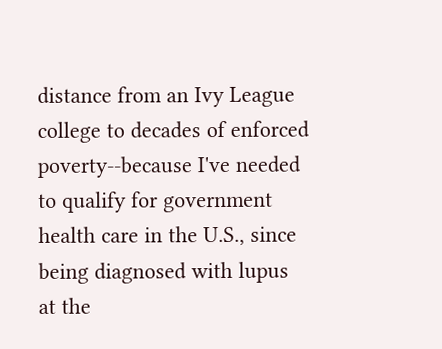distance from an Ivy League college to decades of enforced poverty--because I've needed to qualify for government health care in the U.S., since being diagnosed with lupus at the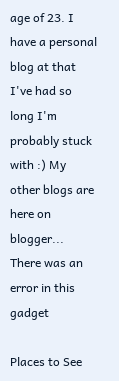age of 23. I have a personal blog at that I've had so long I'm probably stuck with :) My other blogs are here on blogger...
There was an error in this gadget

Places to See